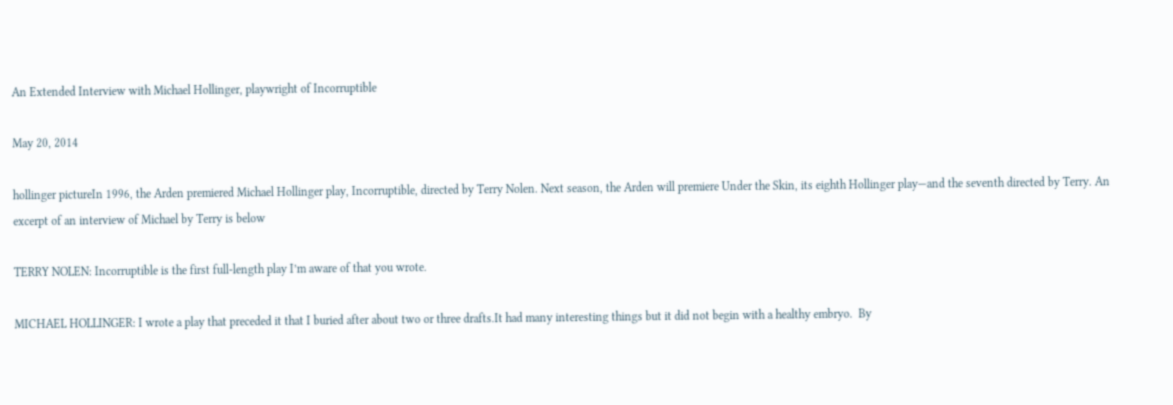An Extended Interview with Michael Hollinger, playwright of Incorruptible

May 20, 2014

hollinger pictureIn 1996, the Arden premiered Michael Hollinger play, Incorruptible, directed by Terry Nolen. Next season, the Arden will premiere Under the Skin, its eighth Hollinger play—and the seventh directed by Terry. An excerpt of an interview of Michael by Terry is below

TERRY NOLEN: Incorruptible is the first full-length play I’m aware of that you wrote.

MICHAEL HOLLINGER: I wrote a play that preceded it that I buried after about two or three drafts.It had many interesting things but it did not begin with a healthy embryo.  By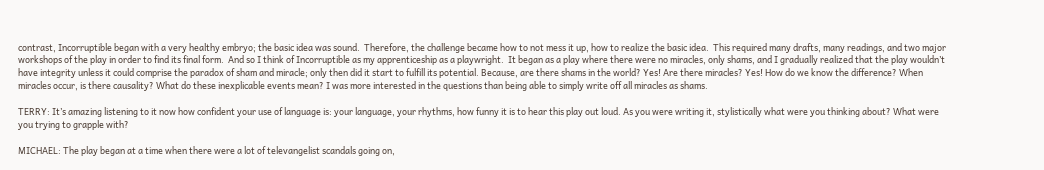contrast, Incorruptible began with a very healthy embryo; the basic idea was sound.  Therefore, the challenge became how to not mess it up, how to realize the basic idea.  This required many drafts, many readings, and two major workshops of the play in order to find its final form.  And so I think of Incorruptible as my apprenticeship as a playwright.  It began as a play where there were no miracles, only shams, and I gradually realized that the play wouldn’t have integrity unless it could comprise the paradox of sham and miracle; only then did it start to fulfill its potential. Because, are there shams in the world? Yes! Are there miracles? Yes! How do we know the difference? When miracles occur, is there causality? What do these inexplicable events mean? I was more interested in the questions than being able to simply write off all miracles as shams.

TERRY: It’s amazing listening to it now how confident your use of language is: your language, your rhythms, how funny it is to hear this play out loud. As you were writing it, stylistically what were you thinking about? What were you trying to grapple with?

MICHAEL: The play began at a time when there were a lot of televangelist scandals going on,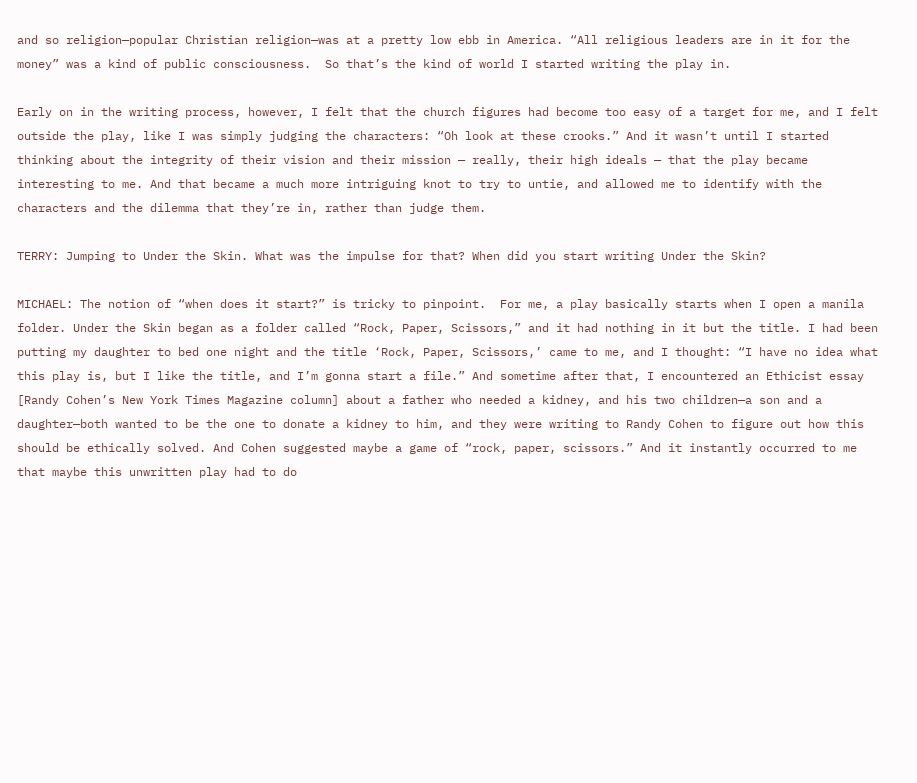and so religion—popular Christian religion—was at a pretty low ebb in America. “All religious leaders are in it for the money” was a kind of public consciousness.  So that’s the kind of world I started writing the play in.

Early on in the writing process, however, I felt that the church figures had become too easy of a target for me, and I felt outside the play, like I was simply judging the characters: “Oh look at these crooks.” And it wasn’t until I started thinking about the integrity of their vision and their mission — really, their high ideals — that the play became interesting to me. And that became a much more intriguing knot to try to untie, and allowed me to identify with the characters and the dilemma that they’re in, rather than judge them.

TERRY: Jumping to Under the Skin. What was the impulse for that? When did you start writing Under the Skin?

MICHAEL: The notion of “when does it start?” is tricky to pinpoint.  For me, a play basically starts when I open a manila folder. Under the Skin began as a folder called “Rock, Paper, Scissors,” and it had nothing in it but the title. I had been putting my daughter to bed one night and the title ‘Rock, Paper, Scissors,’ came to me, and I thought: “I have no idea what this play is, but I like the title, and I’m gonna start a file.” And sometime after that, I encountered an Ethicist essay [Randy Cohen’s New York Times Magazine column] about a father who needed a kidney, and his two children—a son and a daughter—both wanted to be the one to donate a kidney to him, and they were writing to Randy Cohen to figure out how this should be ethically solved. And Cohen suggested maybe a game of “rock, paper, scissors.” And it instantly occurred to me that maybe this unwritten play had to do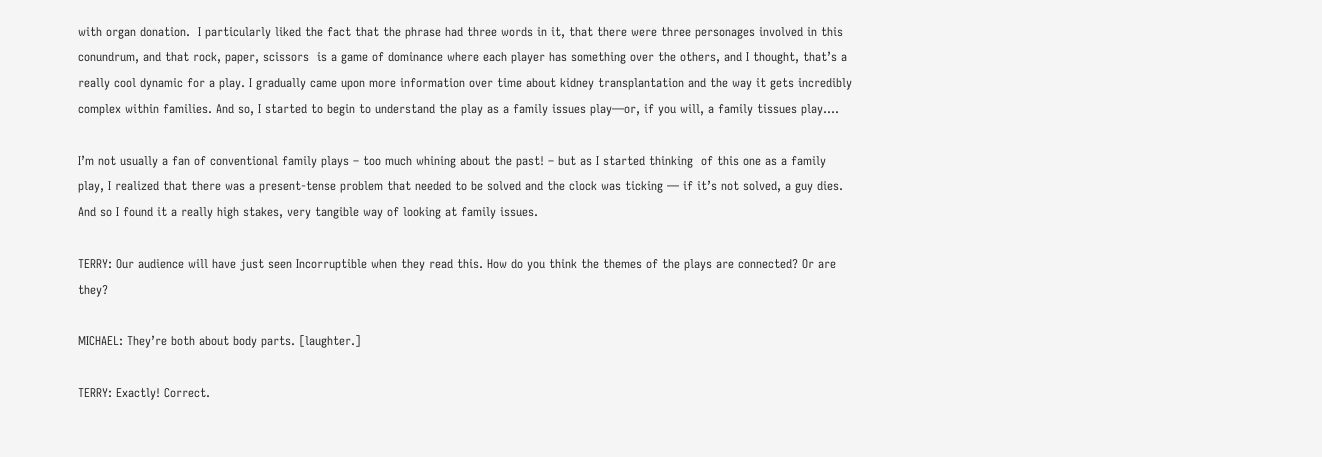with organ donation.  I particularly liked the fact that the phrase had three words in it, that there were three personages involved in this conundrum, and that rock, paper, scissors  is a game of dominance where each player has something over the others, and I thought, that’s a really cool dynamic for a play. I gradually came upon more information over time about kidney transplantation and the way it gets incredibly complex within families. And so, I started to begin to understand the play as a family issues play—or, if you will, a family tissues play….

I’m not usually a fan of conventional family plays – too much whining about the past! – but as I started thinking  of this one as a family play, I realized that there was a present-tense problem that needed to be solved and the clock was ticking — if it’s not solved, a guy dies. And so I found it a really high stakes, very tangible way of looking at family issues.

TERRY: Our audience will have just seen Incorruptible when they read this. How do you think the themes of the plays are connected? Or are they?

MICHAEL: They’re both about body parts. [laughter.]

TERRY: Exactly! Correct.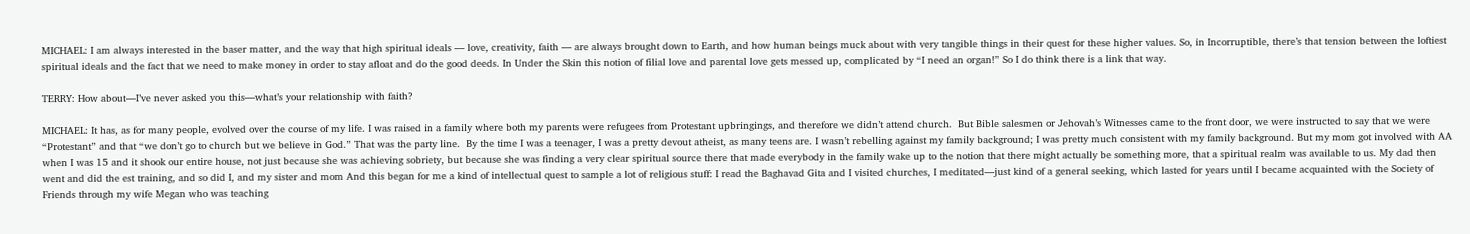MICHAEL: I am always interested in the baser matter, and the way that high spiritual ideals — love, creativity, faith — are always brought down to Earth, and how human beings muck about with very tangible things in their quest for these higher values. So, in Incorruptible, there’s that tension between the loftiest spiritual ideals and the fact that we need to make money in order to stay afloat and do the good deeds. In Under the Skin this notion of filial love and parental love gets messed up, complicated by “I need an organ!” So I do think there is a link that way.

TERRY: How about—I’ve never asked you this—what’s your relationship with faith?

MICHAEL: It has, as for many people, evolved over the course of my life. I was raised in a family where both my parents were refugees from Protestant upbringings, and therefore we didn’t attend church.  But Bible salesmen or Jehovah’s Witnesses came to the front door, we were instructed to say that we were “Protestant” and that “we don’t go to church but we believe in God.” That was the party line.  By the time I was a teenager, I was a pretty devout atheist, as many teens are. I wasn’t rebelling against my family background; I was pretty much consistent with my family background. But my mom got involved with AA when I was 15 and it shook our entire house, not just because she was achieving sobriety, but because she was finding a very clear spiritual source there that made everybody in the family wake up to the notion that there might actually be something more, that a spiritual realm was available to us. My dad then went and did the est training, and so did I, and my sister and mom And this began for me a kind of intellectual quest to sample a lot of religious stuff: I read the Baghavad Gita and I visited churches, I meditated—just kind of a general seeking, which lasted for years until I became acquainted with the Society of Friends through my wife Megan who was teaching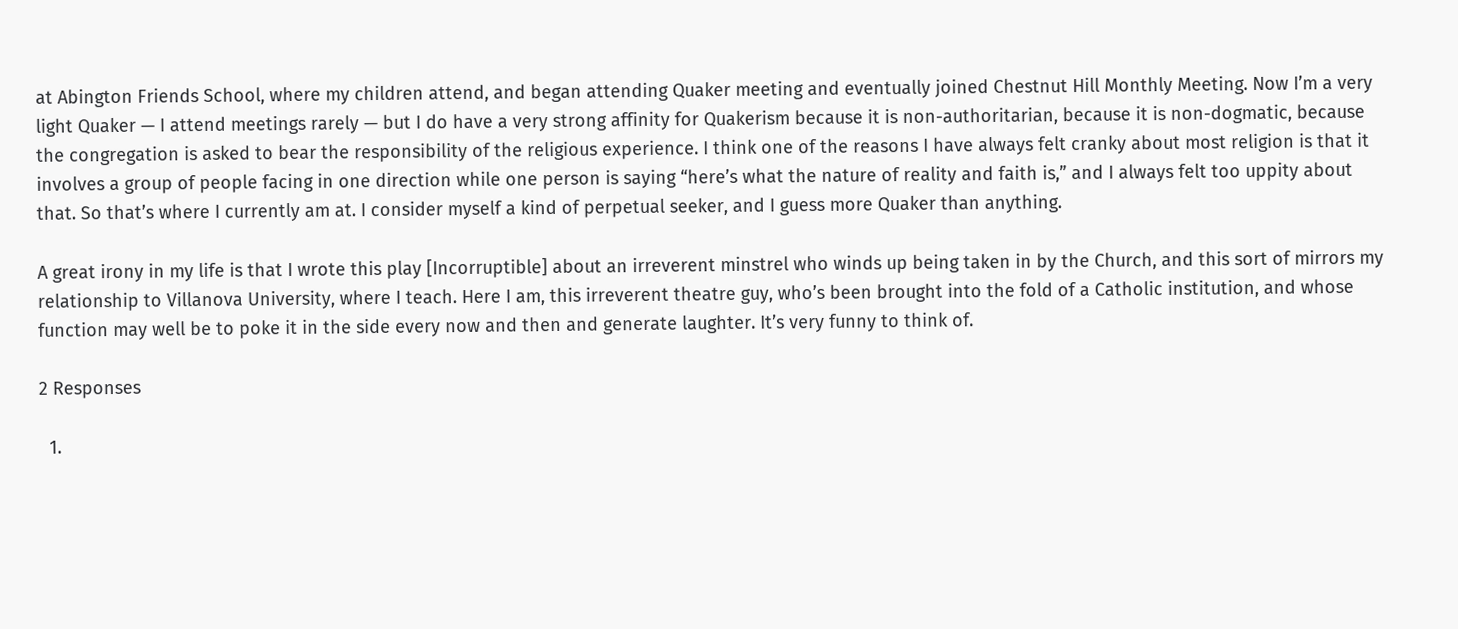at Abington Friends School, where my children attend, and began attending Quaker meeting and eventually joined Chestnut Hill Monthly Meeting. Now I’m a very light Quaker — I attend meetings rarely — but I do have a very strong affinity for Quakerism because it is non-authoritarian, because it is non-dogmatic, because the congregation is asked to bear the responsibility of the religious experience. I think one of the reasons I have always felt cranky about most religion is that it involves a group of people facing in one direction while one person is saying “here’s what the nature of reality and faith is,” and I always felt too uppity about that. So that’s where I currently am at. I consider myself a kind of perpetual seeker, and I guess more Quaker than anything.

A great irony in my life is that I wrote this play [Incorruptible] about an irreverent minstrel who winds up being taken in by the Church, and this sort of mirrors my relationship to Villanova University, where I teach. Here I am, this irreverent theatre guy, who’s been brought into the fold of a Catholic institution, and whose function may well be to poke it in the side every now and then and generate laughter. It’s very funny to think of.

2 Responses

  1.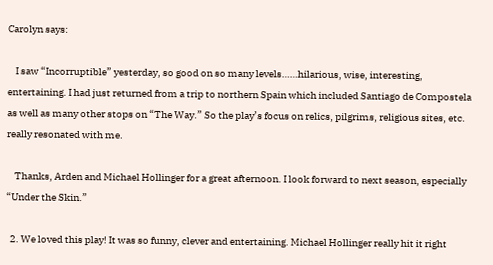Carolyn says:

    I saw “Incorruptible” yesterday, so good on so many levels……hilarious, wise, interesting, entertaining. I had just returned from a trip to northern Spain which included Santiago de Compostela as well as many other stops on “The Way.” So the play’s focus on relics, pilgrims, religious sites, etc. really resonated with me.

    Thanks, Arden and Michael Hollinger for a great afternoon. I look forward to next season, especially “Under the Skin.”

  2. We loved this play! It was so funny, clever and entertaining. Michael Hollinger really hit it right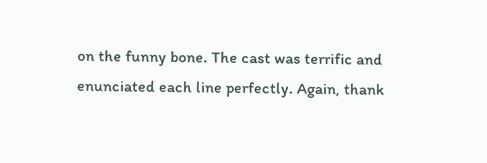on the funny bone. The cast was terrific and enunciated each line perfectly. Again, thank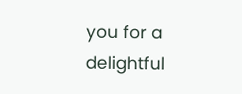you for a delightful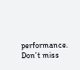performance. Don’t miss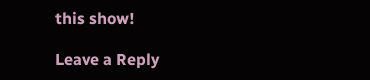this show!

Leave a Reply